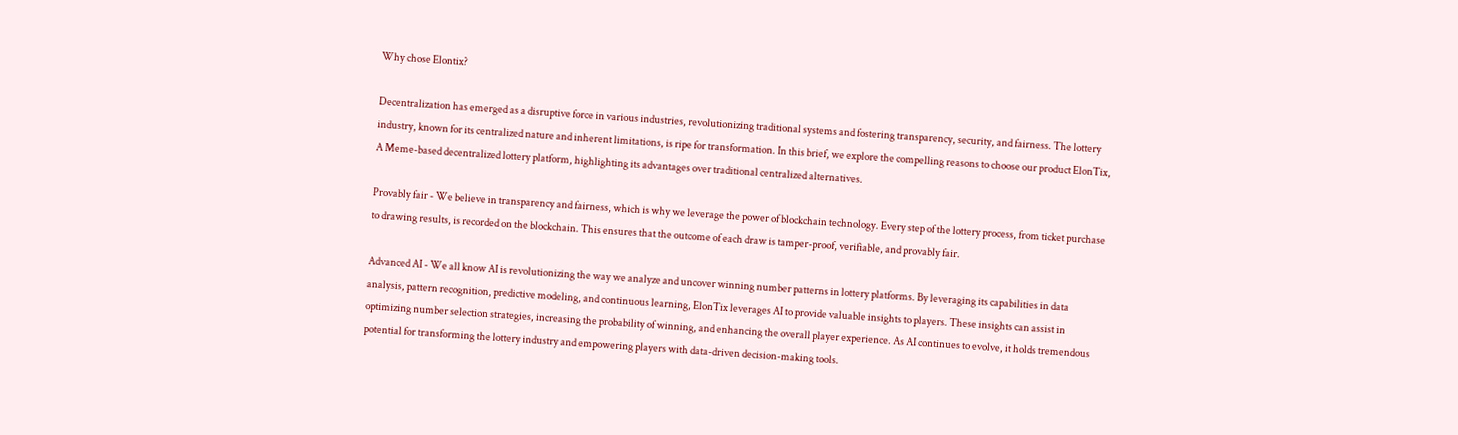Why chose Elontix?

Decentralization has emerged as a disruptive force in various industries, revolutionizing traditional systems and fostering transparency, security, and fairness. The lottery industry, known for its centralized nature and inherent limitations, is ripe for transformation. In this brief, we explore the compelling reasons to choose our product ElonTix, A Meme-based decentralized lottery platform, highlighting its advantages over traditional centralized alternatives.

Provably fair - We believe in transparency and fairness, which is why we leverage the power of blockchain technology. Every step of the lottery process, from ticket purchase to drawing results, is recorded on the blockchain. This ensures that the outcome of each draw is tamper-proof, verifiable, and provably fair.

Advanced AI - We all know AI is revolutionizing the way we analyze and uncover winning number patterns in lottery platforms. By leveraging its capabilities in data analysis, pattern recognition, predictive modeling, and continuous learning, ElonTix leverages AI to provide valuable insights to players. These insights can assist in optimizing number selection strategies, increasing the probability of winning, and enhancing the overall player experience. As AI continues to evolve, it holds tremendous potential for transforming the lottery industry and empowering players with data-driven decision-making tools.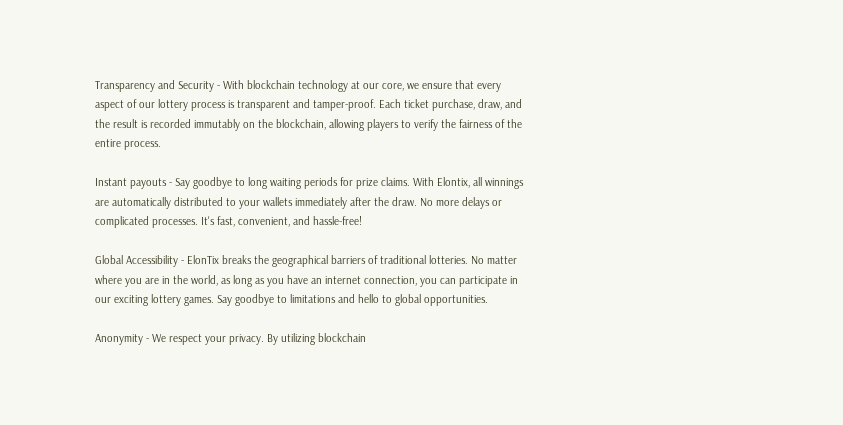Transparency and Security - With blockchain technology at our core, we ensure that every aspect of our lottery process is transparent and tamper-proof. Each ticket purchase, draw, and the result is recorded immutably on the blockchain, allowing players to verify the fairness of the entire process.

Instant payouts - Say goodbye to long waiting periods for prize claims. With Elontix, all winnings are automatically distributed to your wallets immediately after the draw. No more delays or complicated processes. It's fast, convenient, and hassle-free!

Global Accessibility - ElonTix breaks the geographical barriers of traditional lotteries. No matter where you are in the world, as long as you have an internet connection, you can participate in our exciting lottery games. Say goodbye to limitations and hello to global opportunities.

Anonymity - We respect your privacy. By utilizing blockchain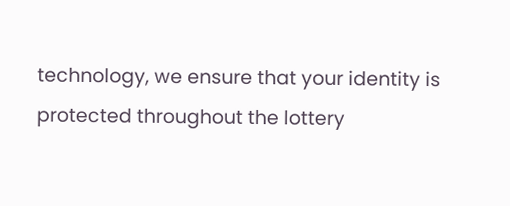technology, we ensure that your identity is protected throughout the lottery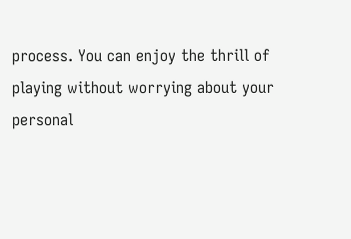process. You can enjoy the thrill of playing without worrying about your personal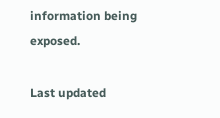information being exposed.

Last updated